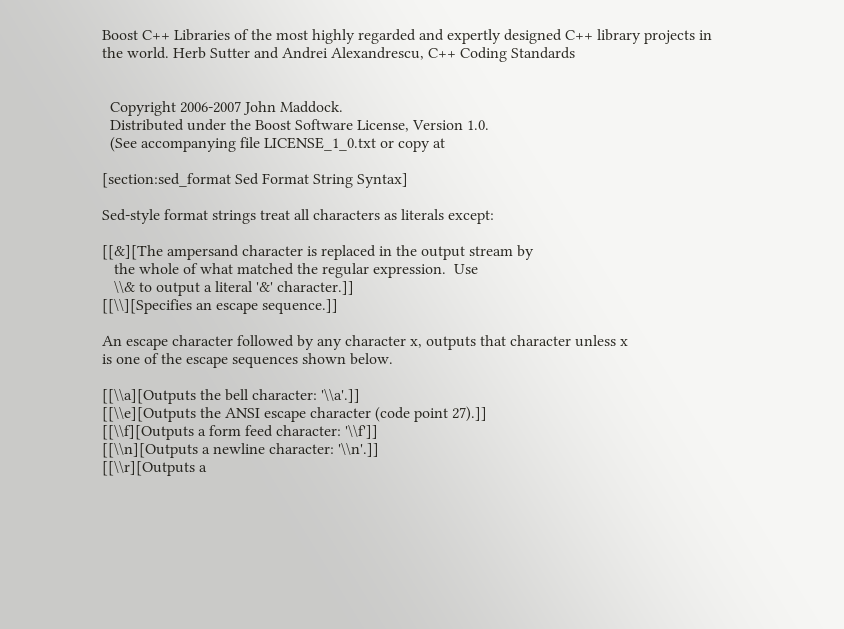Boost C++ Libraries of the most highly regarded and expertly designed C++ library projects in the world. Herb Sutter and Andrei Alexandrescu, C++ Coding Standards


  Copyright 2006-2007 John Maddock.
  Distributed under the Boost Software License, Version 1.0.
  (See accompanying file LICENSE_1_0.txt or copy at

[section:sed_format Sed Format String Syntax]

Sed-style format strings treat all characters as literals except:

[[&][The ampersand character is replaced in the output stream by
   the whole of what matched the regular expression.  Use
   \\& to output a literal '&' character.]]
[[\\][Specifies an escape sequence.]]

An escape character followed by any character x, outputs that character unless x
is one of the escape sequences shown below.

[[\\a][Outputs the bell character: '\\a'.]]
[[\\e][Outputs the ANSI escape character (code point 27).]]
[[\\f][Outputs a form feed character: '\\f']]
[[\\n][Outputs a newline character: '\\n'.]]
[[\\r][Outputs a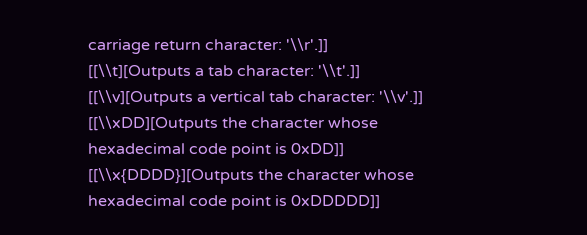carriage return character: '\\r'.]]
[[\\t][Outputs a tab character: '\\t'.]]
[[\\v][Outputs a vertical tab character: '\\v'.]]
[[\\xDD][Outputs the character whose hexadecimal code point is 0xDD]]
[[\\x{DDDD}][Outputs the character whose hexadecimal code point is 0xDDDDD]]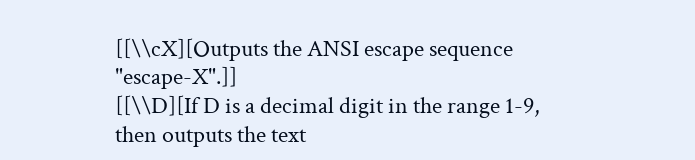[[\\cX][Outputs the ANSI escape sequence "escape-X".]]
[[\\D][If D is a decimal digit in the range 1-9, then outputs the text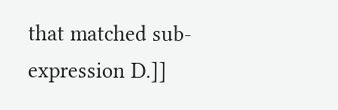that matched sub-expression D.]]